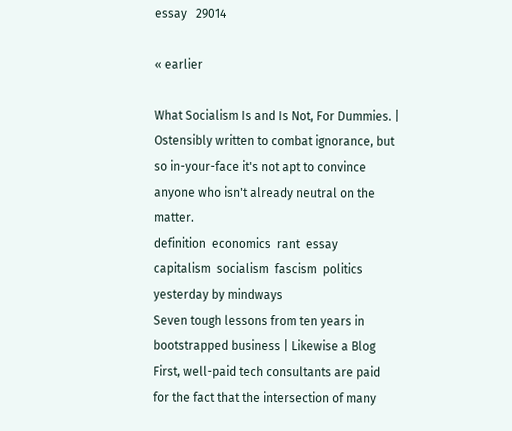essay   29014

« earlier

What Socialism Is and Is Not, For Dummies. |
Ostensibly written to combat ignorance, but so in-your-face it's not apt to convince anyone who isn't already neutral on the matter.
definition  economics  rant  essay  capitalism  socialism  fascism  politics
yesterday by mindways
Seven tough lessons from ten years in bootstrapped business | Likewise a Blog
First, well-paid tech consultants are paid for the fact that the intersection of many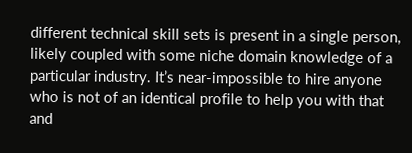different technical skill sets is present in a single person, likely coupled with some niche domain knowledge of a particular industry. It’s near-impossible to hire anyone who is not of an identical profile to help you with that and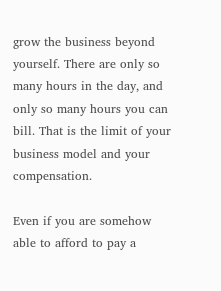grow the business beyond yourself. There are only so many hours in the day, and only so many hours you can bill. That is the limit of your business model and your compensation.

Even if you are somehow able to afford to pay a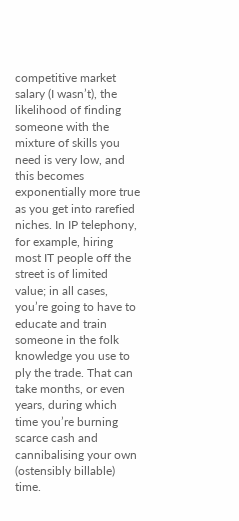competitive market salary (I wasn’t), the likelihood of finding someone with the mixture of skills you need is very low, and this becomes exponentially more true as you get into rarefied niches. In IP telephony, for example, hiring most IT people off the street is of limited value; in all cases, you’re going to have to educate and train someone in the folk knowledge you use to ply the trade. That can take months, or even years, during which time you’re burning scarce cash and cannibalising your own (ostensibly billable) time.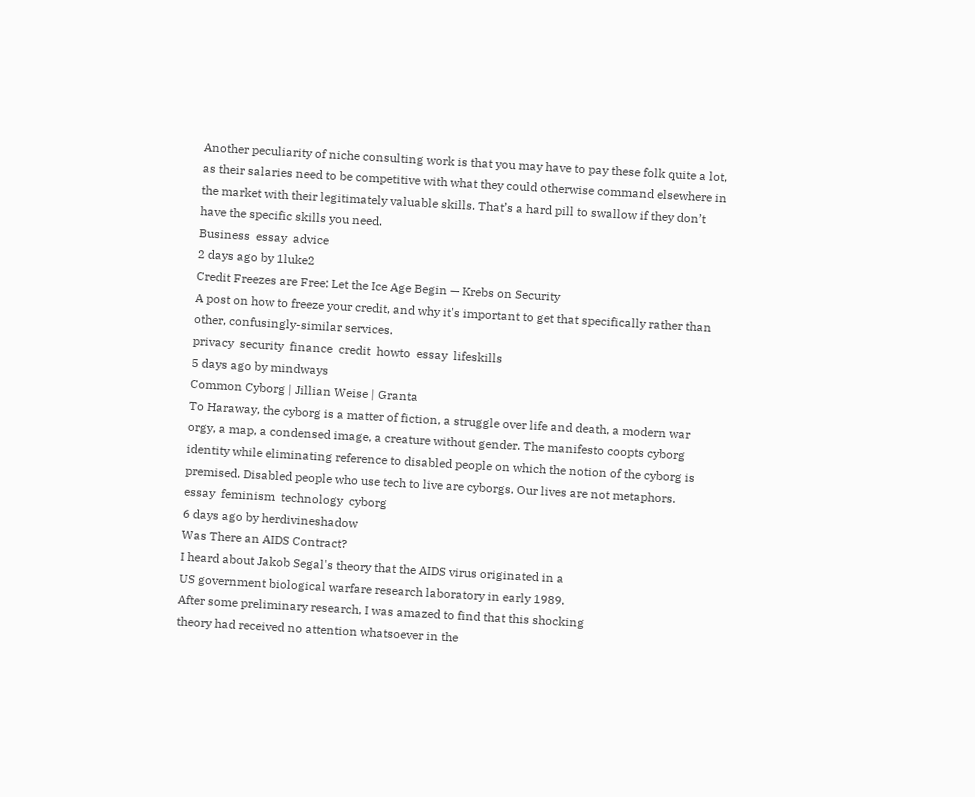Another peculiarity of niche consulting work is that you may have to pay these folk quite a lot, as their salaries need to be competitive with what they could otherwise command elsewhere in the market with their legitimately valuable skills. That’s a hard pill to swallow if they don’t have the specific skills you need.
Business  essay  advice
2 days ago by 1luke2
Credit Freezes are Free: Let the Ice Age Begin — Krebs on Security
A post on how to freeze your credit, and why it's important to get that specifically rather than other, confusingly-similar services.
privacy  security  finance  credit  howto  essay  lifeskills
5 days ago by mindways
Common Cyborg | Jillian Weise | Granta
To Haraway, the cyborg is a matter of fiction, a struggle over life and death, a modern war orgy, a map, a condensed image, a creature without gender. The manifesto coopts cyborg identity while eliminating reference to disabled people on which the notion of the cyborg is premised. Disabled people who use tech to live are cyborgs. Our lives are not metaphors.
essay  feminism  technology  cyborg
6 days ago by herdivineshadow
Was There an AIDS Contract?
I heard about Jakob Segal's theory that the AIDS virus originated in a
US government biological warfare research laboratory in early 1989.
After some preliminary research, I was amazed to find that this shocking
theory had received no attention whatsoever in the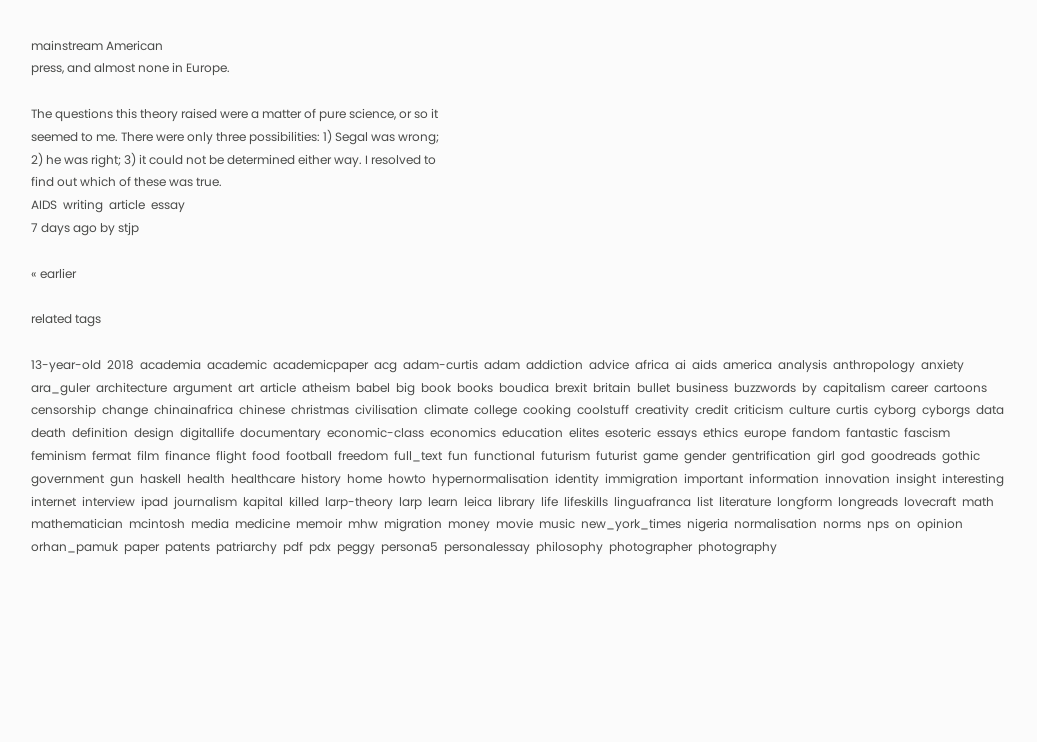mainstream American
press, and almost none in Europe.

The questions this theory raised were a matter of pure science, or so it
seemed to me. There were only three possibilities: 1) Segal was wrong;
2) he was right; 3) it could not be determined either way. I resolved to
find out which of these was true.
AIDS  writing  article  essay
7 days ago by stjp

« earlier

related tags

13-year-old  2018  academia  academic  academicpaper  acg  adam-curtis  adam  addiction  advice  africa  ai  aids  america  analysis  anthropology  anxiety  ara_guler  architecture  argument  art  article  atheism  babel  big  book  books  boudica  brexit  britain  bullet  business  buzzwords  by  capitalism  career  cartoons  censorship  change  chinainafrica  chinese  christmas  civilisation  climate  college  cooking  coolstuff  creativity  credit  criticism  culture  curtis  cyborg  cyborgs  data  death  definition  design  digitallife  documentary  economic-class  economics  education  elites  esoteric  essays  ethics  europe  fandom  fantastic  fascism  feminism  fermat  film  finance  flight  food  football  freedom  full_text  fun  functional  futurism  futurist  game  gender  gentrification  girl  god  goodreads  gothic  government  gun  haskell  health  healthcare  history  home  howto  hypernormalisation  identity  immigration  important  information  innovation  insight  interesting  internet  interview  ipad  journalism  kapital  killed  larp-theory  larp  learn  leica  library  life  lifeskills  linguafranca  list  literature  longform  longreads  lovecraft  math  mathematician  mcintosh  media  medicine  memoir  mhw  migration  money  movie  music  new_york_times  nigeria  normalisation  norms  nps  on  opinion  orhan_pamuk  paper  patents  patriarchy  pdf  pdx  peggy  persona5  personalessay  philosophy  photographer  photography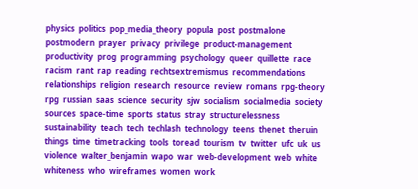physics  politics  pop_media_theory  popula  post  postmalone  postmodern  prayer  privacy  privilege  product-management  productivity  prog  programming  psychology  queer  quillette  race  racism  rant  rap  reading  rechtsextremismus  recommendations  relationships  religion  research  resource  review  romans  rpg-theory  rpg  russian  saas  science  security  sjw  socialism  socialmedia  society  sources  space-time  sports  status  stray  structurelessness  sustainability  teach  tech  techlash  technology  teens  thenet  theruin  things  time  timetracking  tools  toread  tourism  tv  twitter  ufc  uk  us  violence  walter_benjamin  wapo  war  web-development  web  white  whiteness  who  wireframes  women  work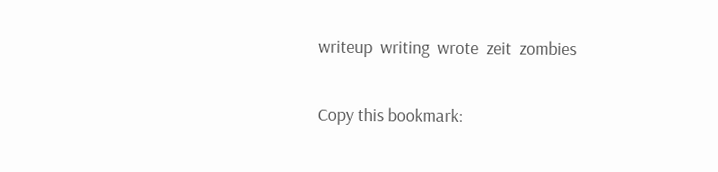writeup  writing  wrote  zeit  zombies

Copy this bookmark: